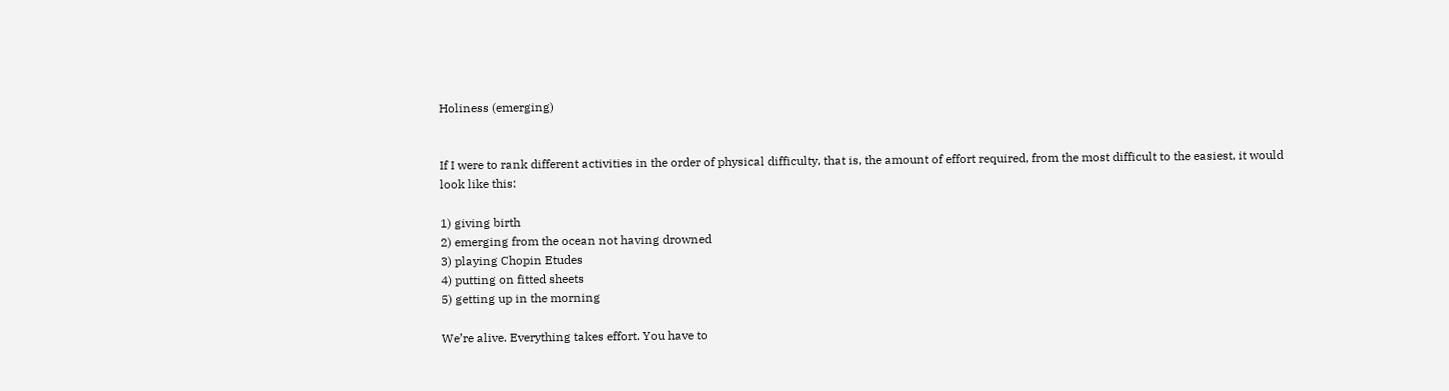Holiness (emerging)


If I were to rank different activities in the order of physical difficulty, that is, the amount of effort required, from the most difficult to the easiest, it would look like this:

1) giving birth
2) emerging from the ocean not having drowned
3) playing Chopin Etudes
4) putting on fitted sheets
5) getting up in the morning

We’re alive. Everything takes effort. You have to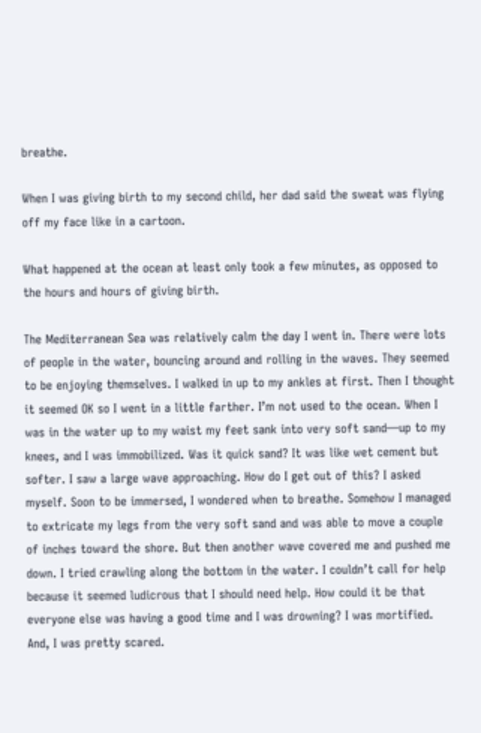breathe.

When I was giving birth to my second child, her dad said the sweat was flying off my face like in a cartoon.

What happened at the ocean at least only took a few minutes, as opposed to the hours and hours of giving birth.

The Mediterranean Sea was relatively calm the day I went in. There were lots of people in the water, bouncing around and rolling in the waves. They seemed to be enjoying themselves. I walked in up to my ankles at first. Then I thought it seemed OK so I went in a little farther. I’m not used to the ocean. When I was in the water up to my waist my feet sank into very soft sand—up to my knees, and I was immobilized. Was it quick sand? It was like wet cement but softer. I saw a large wave approaching. How do I get out of this? I asked myself. Soon to be immersed, I wondered when to breathe. Somehow I managed to extricate my legs from the very soft sand and was able to move a couple of inches toward the shore. But then another wave covered me and pushed me down. I tried crawling along the bottom in the water. I couldn’t call for help because it seemed ludicrous that I should need help. How could it be that everyone else was having a good time and I was drowning? I was mortified. And, I was pretty scared.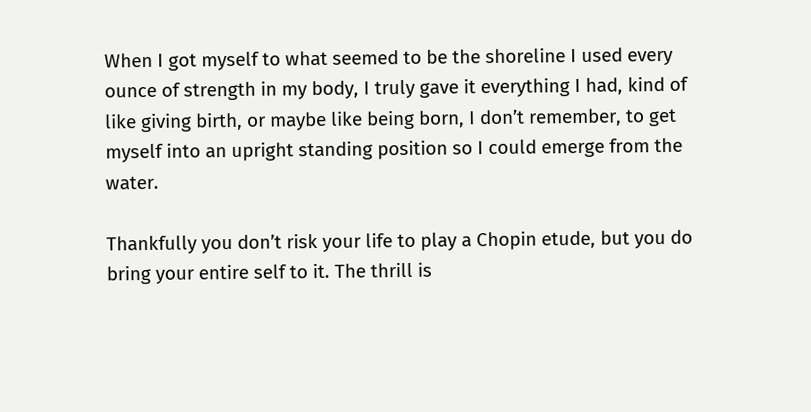When I got myself to what seemed to be the shoreline I used every ounce of strength in my body, I truly gave it everything I had, kind of like giving birth, or maybe like being born, I don’t remember, to get myself into an upright standing position so I could emerge from the water.

Thankfully you don’t risk your life to play a Chopin etude, but you do bring your entire self to it. The thrill is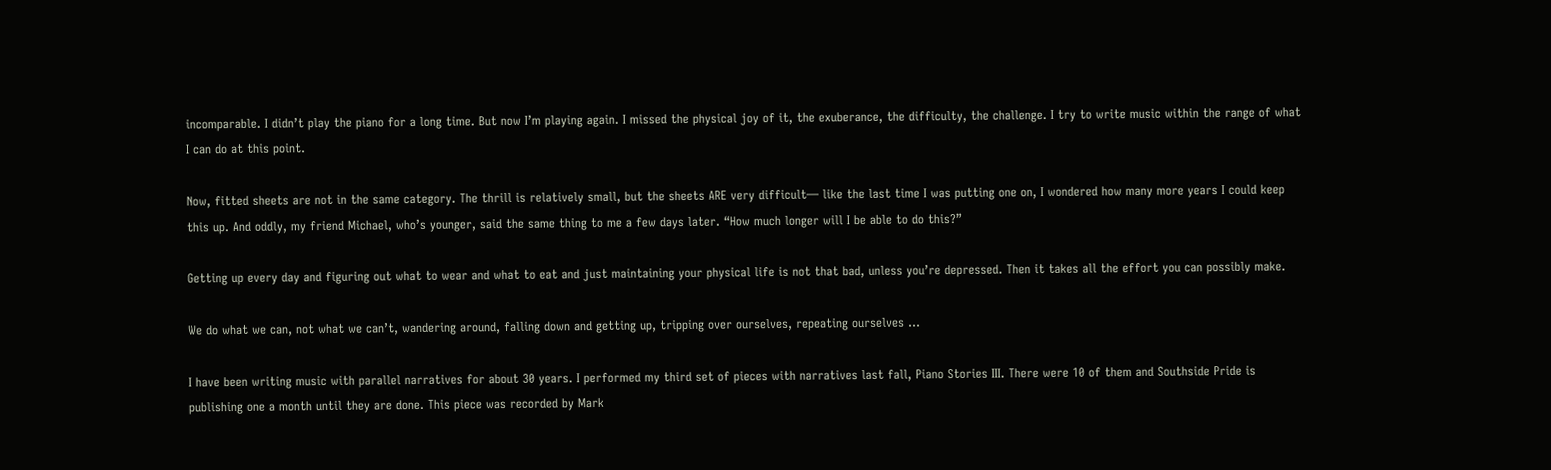incomparable. I didn’t play the piano for a long time. But now I’m playing again. I missed the physical joy of it, the exuberance, the difficulty, the challenge. I try to write music within the range of what I can do at this point.

Now, fitted sheets are not in the same category. The thrill is relatively small, but the sheets ARE very difficult— like the last time I was putting one on, I wondered how many more years I could keep this up. And oddly, my friend Michael, who’s younger, said the same thing to me a few days later. “How much longer will I be able to do this?”

Getting up every day and figuring out what to wear and what to eat and just maintaining your physical life is not that bad, unless you’re depressed. Then it takes all the effort you can possibly make.

We do what we can, not what we can’t, wandering around, falling down and getting up, tripping over ourselves, repeating ourselves …

I have been writing music with parallel narratives for about 30 years. I performed my third set of pieces with narratives last fall, Piano Stories III. There were 10 of them and Southside Pride is publishing one a month until they are done. This piece was recorded by Mark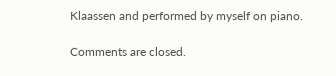Klaassen and performed by myself on piano.

Comments are closed.